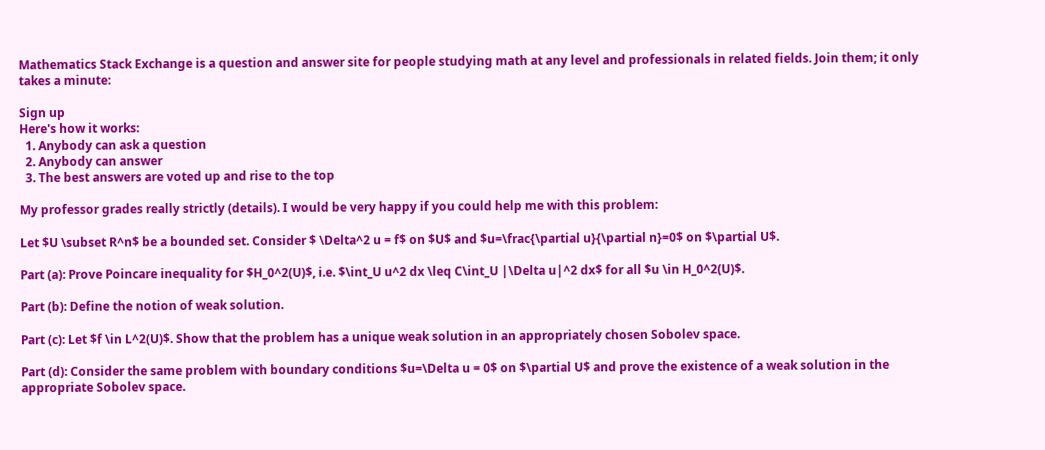Mathematics Stack Exchange is a question and answer site for people studying math at any level and professionals in related fields. Join them; it only takes a minute:

Sign up
Here's how it works:
  1. Anybody can ask a question
  2. Anybody can answer
  3. The best answers are voted up and rise to the top

My professor grades really strictly (details). I would be very happy if you could help me with this problem:

Let $U \subset R^n$ be a bounded set. Consider $ \Delta^2 u = f$ on $U$ and $u=\frac{\partial u}{\partial n}=0$ on $\partial U$.

Part (a): Prove Poincare inequality for $H_0^2(U)$, i.e. $\int_U u^2 dx \leq C\int_U |\Delta u|^2 dx$ for all $u \in H_0^2(U)$.

Part (b): Define the notion of weak solution.

Part (c): Let $f \in L^2(U)$. Show that the problem has a unique weak solution in an appropriately chosen Sobolev space.

Part (d): Consider the same problem with boundary conditions $u=\Delta u = 0$ on $\partial U$ and prove the existence of a weak solution in the appropriate Sobolev space.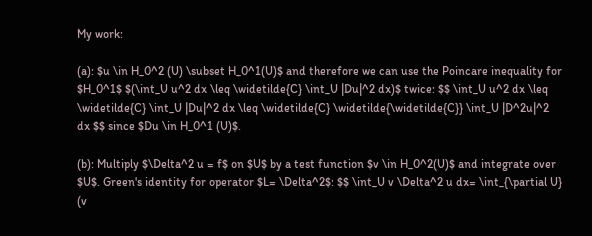My work:

(a): $u \in H_0^2 (U) \subset H_0^1(U)$ and therefore we can use the Poincare inequality for $H_0^1$ $(\int_U u^2 dx \leq \widetilde{C} \int_U |Du|^2 dx)$ twice: $$ \int_U u^2 dx \leq \widetilde{C} \int_U |Du|^2 dx \leq \widetilde{C} \widetilde{\widetilde{C}} \int_U |D^2u|^2 dx $$ since $Du \in H_0^1 (U)$.

(b): Multiply $\Delta^2 u = f$ on $U$ by a test function $v \in H_0^2(U)$ and integrate over $U$. Green's identity for operator $L= \Delta^2$: $$ \int_U v \Delta^2 u dx= \int_{\partial U} (v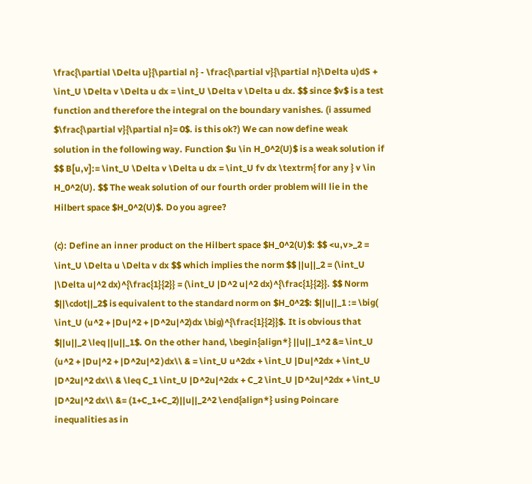\frac{\partial \Delta u}{\partial n} - \frac{\partial v}{\partial n}\Delta u)dS + \int_U \Delta v \Delta u dx = \int_U \Delta v \Delta u dx. $$ since $v$ is a test function and therefore the integral on the boundary vanishes. (i assumed $\frac{\partial v}{\partial n}= 0$. is this ok?) We can now define weak solution in the following way. Function $u \in H_0^2(U)$ is a weak solution if $$ B[u,v]:= \int_U \Delta v \Delta u dx = \int_U fv dx \textrm{ for any } v \in H_0^2(U). $$ The weak solution of our fourth order problem will lie in the Hilbert space $H_0^2(U)$. Do you agree?

(c): Define an inner product on the Hilbert space $H_0^2(U)$: $$ <u,v>_2 = \int_U \Delta u \Delta v dx $$ which implies the norm $$ ||u||_2 = (\int_U |\Delta u|^2 dx)^{\frac{1}{2}} = (\int_U |D^2 u|^2 dx)^{\frac{1}{2}}. $$ Norm $||\cdot||_2$ is equivalent to the standard norm on $H_0^2$: $||u||_1 := \big( \int_U (u^2 + |Du|^2 + |D^2u|^2)dx \big)^{\frac{1}{2}}$. It is obvious that $||u||_2 \leq ||u||_1$. On the other hand, \begin{align*} ||u||_1^2 &= \int_U (u^2 + |Du|^2 + |D^2u|^2 )dx\\ & = \int_U u^2dx + \int_U |Du|^2dx + \int_U |D^2u|^2 dx\\ & \leq C_1 \int_U |D^2u|^2dx + C_2 \int_U |D^2u|^2dx + \int_U |D^2u|^2 dx\\ &= (1+C_1+C_2)||u||_2^2 \end{align*} using Poincare inequalities as in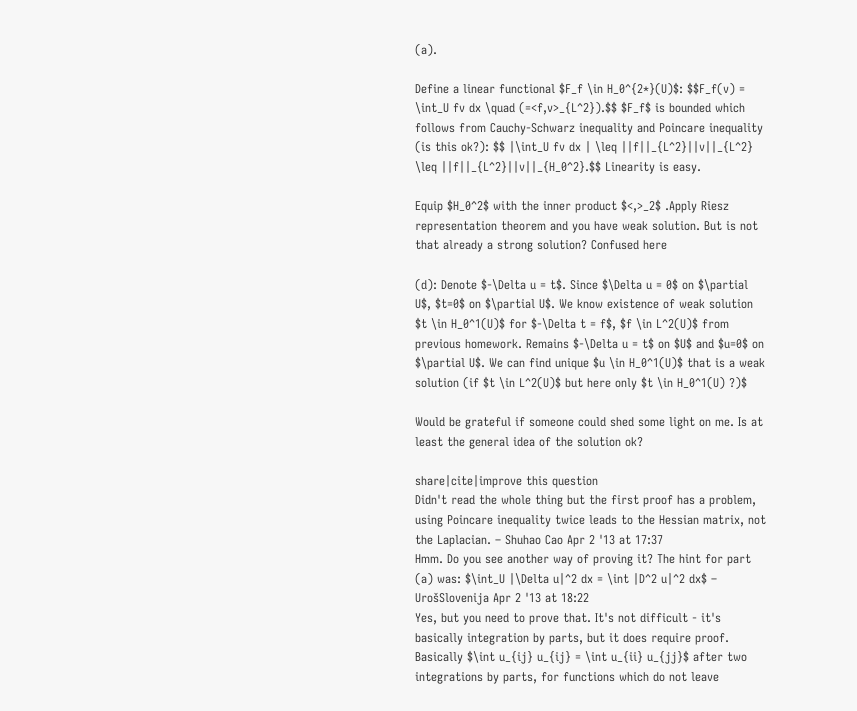(a).

Define a linear functional $F_f \in H_0^{2*}(U)$: $$F_f(v) = \int_U fv dx \quad (=<f,v>_{L^2}).$$ $F_f$ is bounded which follows from Cauchy-Schwarz inequality and Poincare inequality (is this ok?): $$ |\int_U fv dx | \leq ||f||_{L^2}||v||_{L^2} \leq ||f||_{L^2}||v||_{H_0^2}.$$ Linearity is easy.

Equip $H_0^2$ with the inner product $<,>_2$ .Apply Riesz representation theorem and you have weak solution. But is not that already a strong solution? Confused here

(d): Denote $-\Delta u = t$. Since $\Delta u = 0$ on $\partial U$, $t=0$ on $\partial U$. We know existence of weak solution $t \in H_0^1(U)$ for $-\Delta t = f$, $f \in L^2(U)$ from previous homework. Remains $-\Delta u = t$ on $U$ and $u=0$ on $\partial U$. We can find unique $u \in H_0^1(U)$ that is a weak solution (if $t \in L^2(U)$ but here only $t \in H_0^1(U) ?)$

Would be grateful if someone could shed some light on me. Is at least the general idea of the solution ok?

share|cite|improve this question
Didn't read the whole thing but the first proof has a problem, using Poincare inequality twice leads to the Hessian matrix, not the Laplacian. – Shuhao Cao Apr 2 '13 at 17:37
Hmm. Do you see another way of proving it? The hint for part (a) was: $\int_U |\Delta u|^2 dx = \int |D^2 u|^2 dx$ – UrošSlovenija Apr 2 '13 at 18:22
Yes, but you need to prove that. It's not difficult - it's basically integration by parts, but it does require proof. Basically $\int u_{ij} u_{ij} = \int u_{ii} u_{jj}$ after two integrations by parts, for functions which do not leave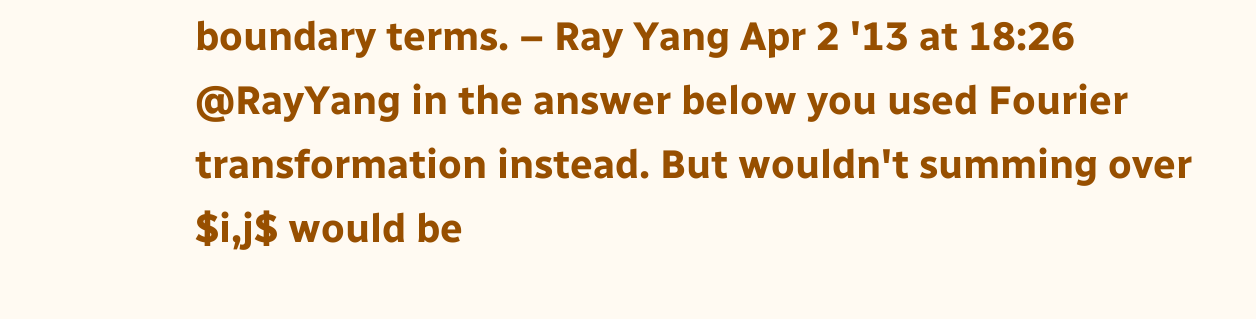boundary terms. – Ray Yang Apr 2 '13 at 18:26
@RayYang in the answer below you used Fourier transformation instead. But wouldn't summing over $i,j$ would be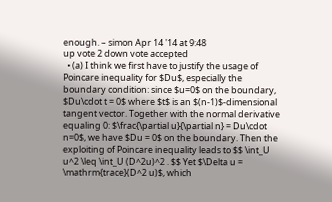enough. – simon Apr 14 '14 at 9:48
up vote 2 down vote accepted
  • (a) I think we first have to justify the usage of Poincare inequality for $Du$, especially the boundary condition: since $u=0$ on the boundary, $Du\cdot t = 0$ where $t$ is an $(n-1)$-dimensional tangent vector. Together with the normal derivative equaling 0: $\frac{\partial u}{\partial n} = Du\cdot n=0$, we have $Du = 0$ on the boundary. Then the exploiting of Poincare inequality leads to $$ \int_U u^2 \leq \int_U (D^2u)^2 . $$ Yet $\Delta u = \mathrm{trace}(D^2 u)$, which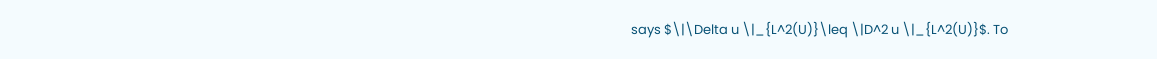says $\|\Delta u \|_{L^2(U)}\leq \|D^2 u \|_{L^2(U)}$. To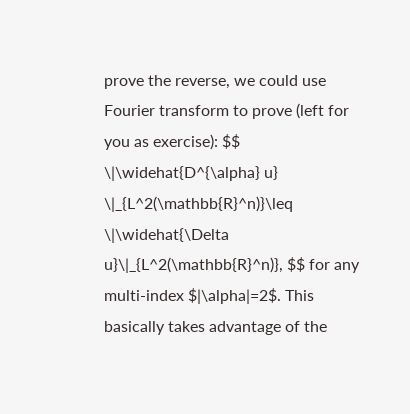prove the reverse, we could use Fourier transform to prove (left for you as exercise): $$ \|\widehat{D^{\alpha} u} \|_{L^2(\mathbb{R}^n)}\leq \|\widehat{\Delta u}\|_{L^2(\mathbb{R}^n)}, $$ for any multi-index $|\alpha|=2$. This basically takes advantage of the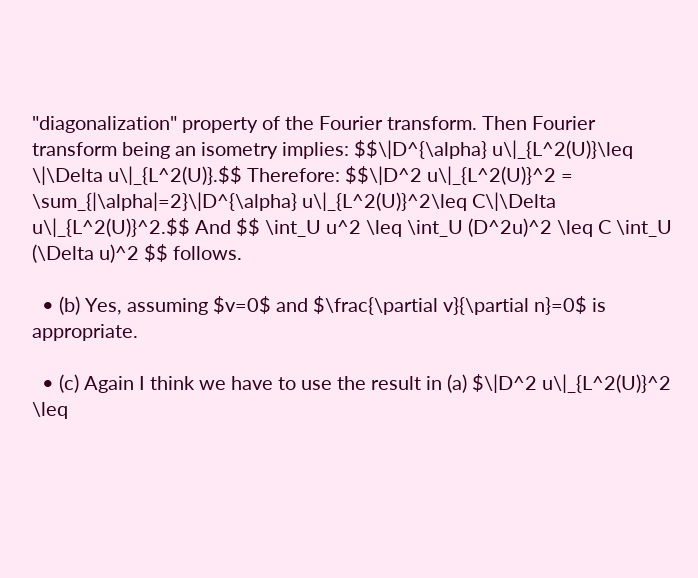"diagonalization" property of the Fourier transform. Then Fourier transform being an isometry implies: $$\|D^{\alpha} u\|_{L^2(U)}\leq \|\Delta u\|_{L^2(U)}.$$ Therefore: $$\|D^2 u\|_{L^2(U)}^2 = \sum_{|\alpha|=2}\|D^{\alpha} u\|_{L^2(U)}^2\leq C\|\Delta u\|_{L^2(U)}^2.$$ And $$ \int_U u^2 \leq \int_U (D^2u)^2 \leq C \int_U (\Delta u)^2 $$ follows.

  • (b) Yes, assuming $v=0$ and $\frac{\partial v}{\partial n}=0$ is appropriate.

  • (c) Again I think we have to use the result in (a) $\|D^2 u\|_{L^2(U)}^2 \leq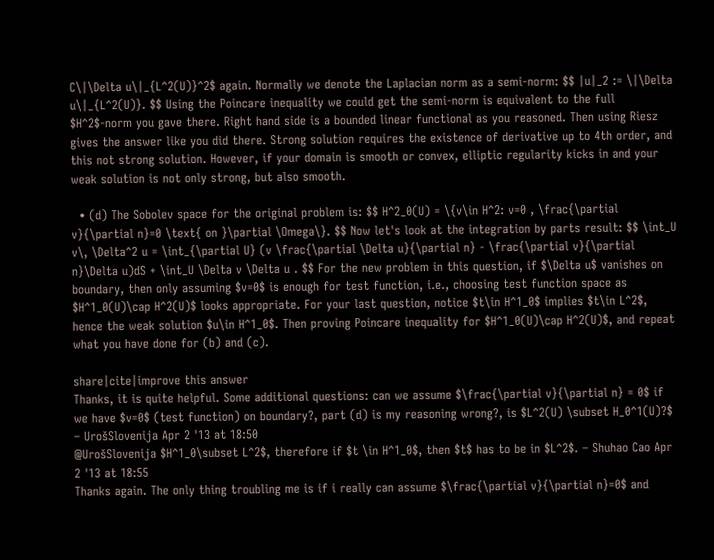C\|\Delta u\|_{L^2(U)}^2$ again. Normally we denote the Laplacian norm as a semi-norm: $$ |u|_2 := \|\Delta u\|_{L^2(U)}. $$ Using the Poincare inequality we could get the semi-norm is equivalent to the full $H^2$-norm you gave there. Right hand side is a bounded linear functional as you reasoned. Then using Riesz gives the answer like you did there. Strong solution requires the existence of derivative up to 4th order, and this not strong solution. However, if your domain is smooth or convex, elliptic regularity kicks in and your weak solution is not only strong, but also smooth.

  • (d) The Sobolev space for the original problem is: $$ H^2_0(U) = \{v\in H^2: v=0 , \frac{\partial v}{\partial n}=0 \text{ on }\partial \Omega\}. $$ Now let's look at the integration by parts result: $$ \int_U v\, \Delta^2 u = \int_{\partial U} (v \frac{\partial \Delta u}{\partial n} - \frac{\partial v}{\partial n}\Delta u)dS + \int_U \Delta v \Delta u . $$ For the new problem in this question, if $\Delta u$ vanishes on boundary, then only assuming $v=0$ is enough for test function, i.e., choosing test function space as $H^1_0(U)\cap H^2(U)$ looks appropriate. For your last question, notice $t\in H^1_0$ implies $t\in L^2$, hence the weak solution $u\in H^1_0$. Then proving Poincare inequality for $H^1_0(U)\cap H^2(U)$, and repeat what you have done for (b) and (c).

share|cite|improve this answer
Thanks, it is quite helpful. Some additional questions: can we assume $\frac{\partial v}{\partial n} = 0$ if we have $v=0$ (test function) on boundary?, part (d) is my reasoning wrong?, is $L^2(U) \subset H_0^1(U)?$ – UrošSlovenija Apr 2 '13 at 18:50
@UrošSlovenija $H^1_0\subset L^2$, therefore if $t \in H^1_0$, then $t$ has to be in $L^2$. – Shuhao Cao Apr 2 '13 at 18:55
Thanks again. The only thing troubling me is if i really can assume $\frac{\partial v}{\partial n}=0$ and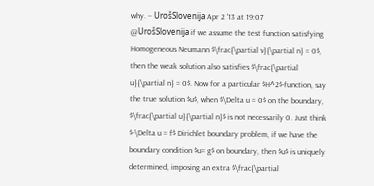why. – UrošSlovenija Apr 2 '13 at 19:07
@UrošSlovenija if we assume the test function satisfying Homogeneous Neumann $\frac{\partial v}{\partial n} = 0$, then the weak solution also satisfies $\frac{\partial u}{\partial n} = 0$. Now for a particular $H^2$-function, say the true solution $u$, when $\Delta u = 0$ on the boundary, $\frac{\partial u}{\partial n}$ is not necessarily 0. Just think $-\Delta u = f$ Dirichlet boundary problem, if we have the boundary condition $u= g$ on boundary, then $u$ is uniquely determined, imposing an extra $\frac{\partial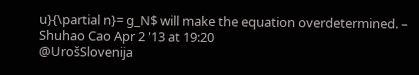u}{\partial n}= g_N$ will make the equation overdetermined. – Shuhao Cao Apr 2 '13 at 19:20
@UrošSlovenija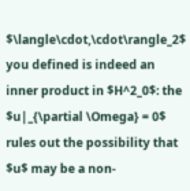$\langle\cdot,\cdot\rangle_2$ you defined is indeed an inner product in $H^2_0$: the $u|_{\partial \Omega} = 0$ rules out the possibility that $u$ may be a non-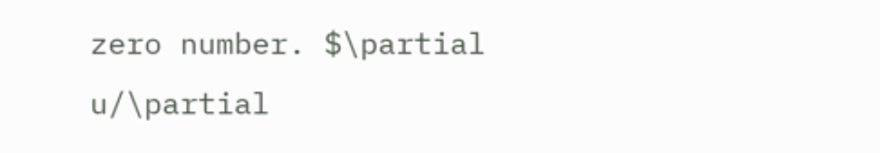zero number. $\partial u/\partial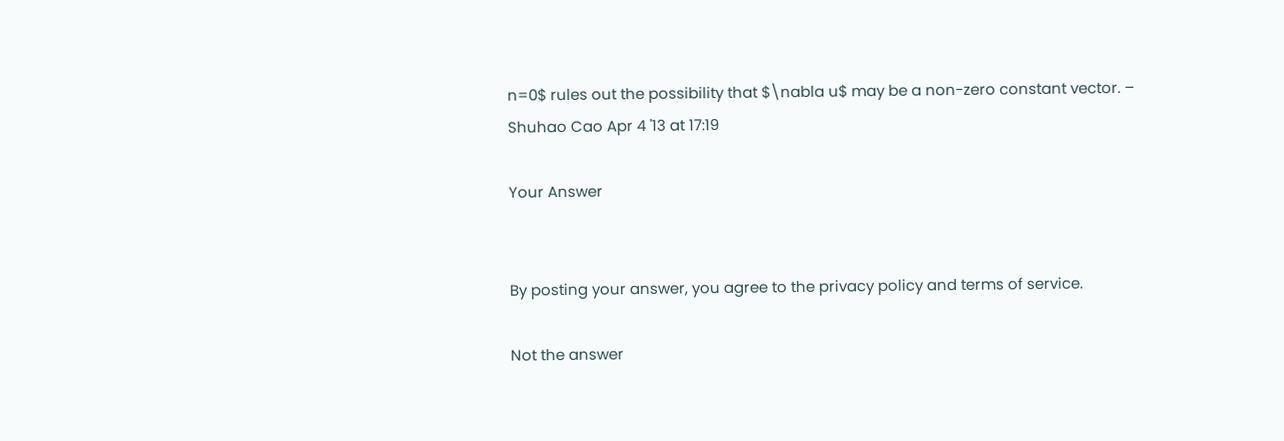n=0$ rules out the possibility that $\nabla u$ may be a non-zero constant vector. – Shuhao Cao Apr 4 '13 at 17:19

Your Answer


By posting your answer, you agree to the privacy policy and terms of service.

Not the answer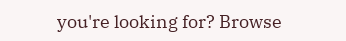you're looking for? Browse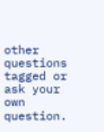other questions tagged or ask your own question.